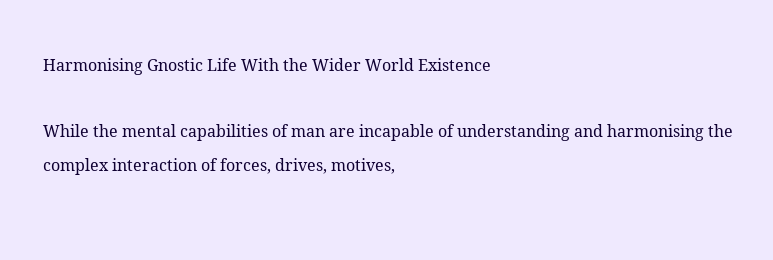Harmonising Gnostic Life With the Wider World Existence

While the mental capabilities of man are incapable of understanding and harmonising the complex interaction of forces, drives, motives,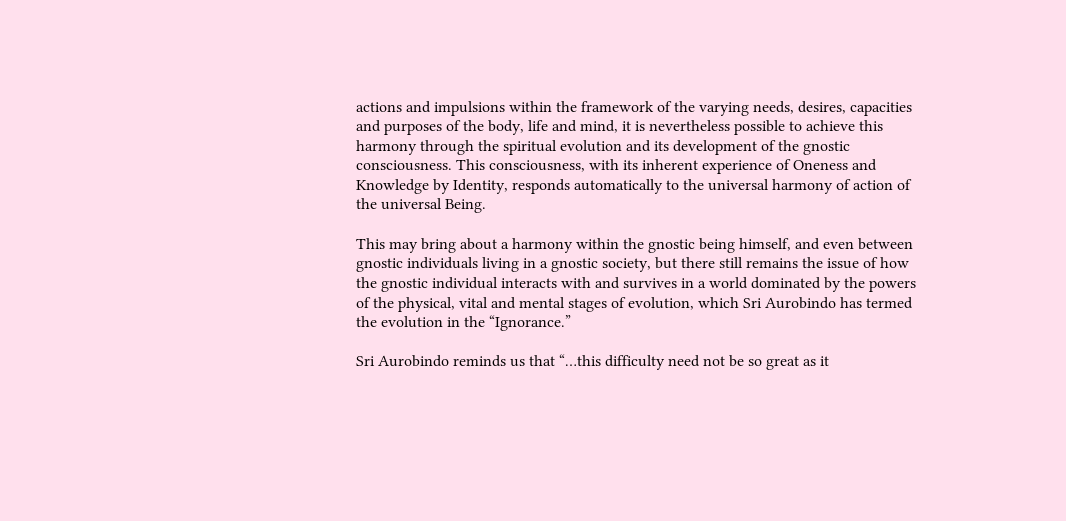actions and impulsions within the framework of the varying needs, desires, capacities and purposes of the body, life and mind, it is nevertheless possible to achieve this harmony through the spiritual evolution and its development of the gnostic consciousness. This consciousness, with its inherent experience of Oneness and Knowledge by Identity, responds automatically to the universal harmony of action of the universal Being.

This may bring about a harmony within the gnostic being himself, and even between gnostic individuals living in a gnostic society, but there still remains the issue of how the gnostic individual interacts with and survives in a world dominated by the powers of the physical, vital and mental stages of evolution, which Sri Aurobindo has termed the evolution in the “Ignorance.”

Sri Aurobindo reminds us that “…this difficulty need not be so great as it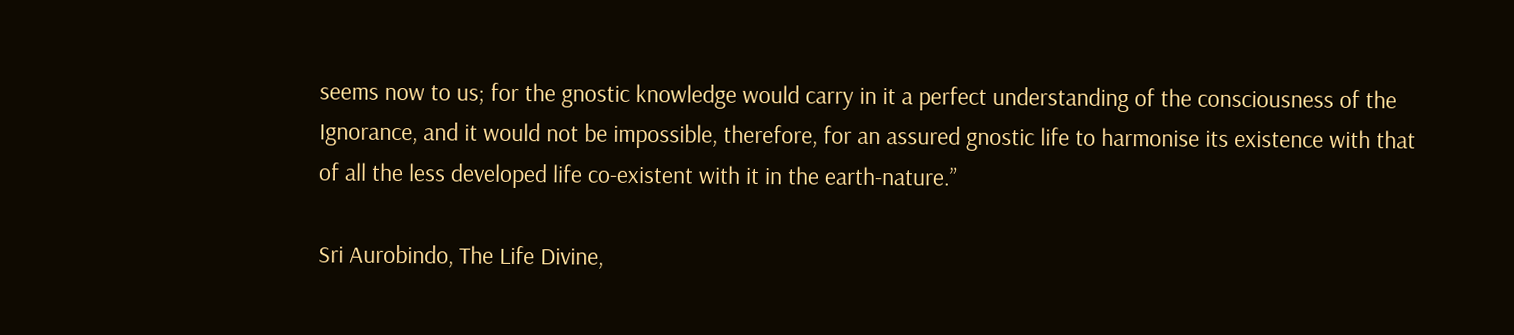seems now to us; for the gnostic knowledge would carry in it a perfect understanding of the consciousness of the Ignorance, and it would not be impossible, therefore, for an assured gnostic life to harmonise its existence with that of all the less developed life co-existent with it in the earth-nature.”

Sri Aurobindo, The Life Divine,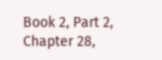Book 2, Part 2, Chapter 28,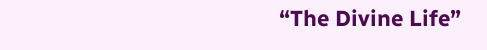“The Divine Life”